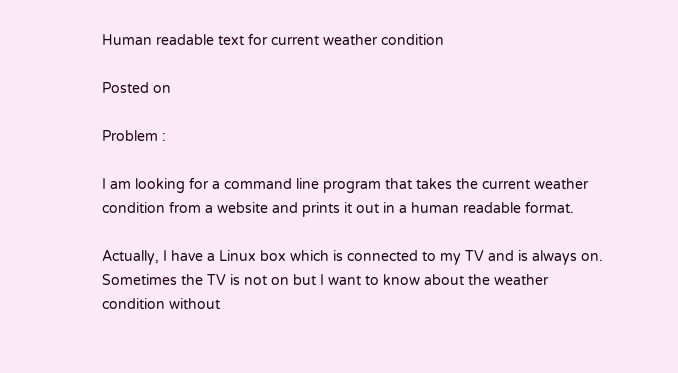Human readable text for current weather condition

Posted on

Problem :

I am looking for a command line program that takes the current weather condition from a website and prints it out in a human readable format.

Actually, I have a Linux box which is connected to my TV and is always on. Sometimes the TV is not on but I want to know about the weather condition without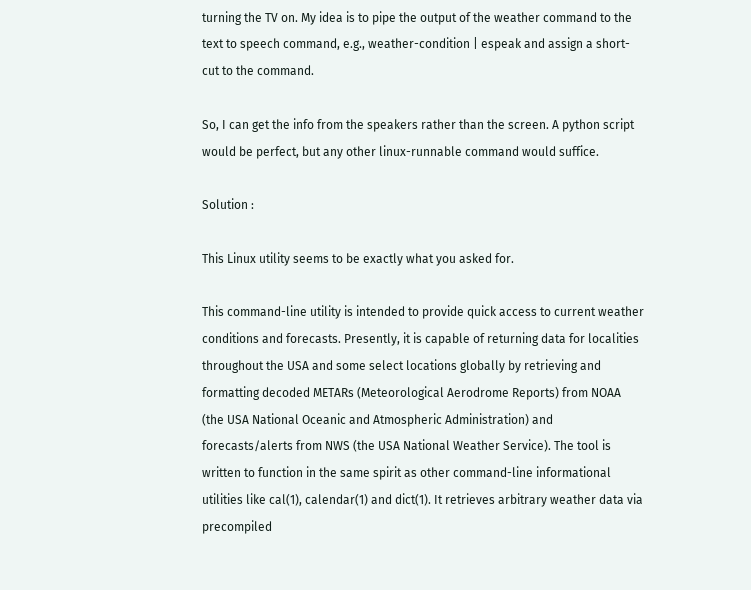turning the TV on. My idea is to pipe the output of the weather command to the text to speech command, e.g., weather-condition | espeak and assign a short-cut to the command.

So, I can get the info from the speakers rather than the screen. A python script would be perfect, but any other linux-runnable command would suffice.

Solution :

This Linux utility seems to be exactly what you asked for.

This command-line utility is intended to provide quick access to current weather conditions and forecasts. Presently, it is capable of returning data for localities throughout the USA and some select locations globally by retrieving and formatting decoded METARs (Meteorological Aerodrome Reports) from NOAA (the USA National Oceanic and Atmospheric Administration) and forecasts/alerts from NWS (the USA National Weather Service). The tool is written to function in the same spirit as other command-line informational utilities like cal(1), calendar(1) and dict(1). It retrieves arbitrary weather data via precompiled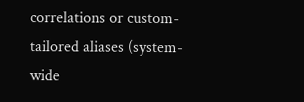correlations or custom-tailored aliases (system-wide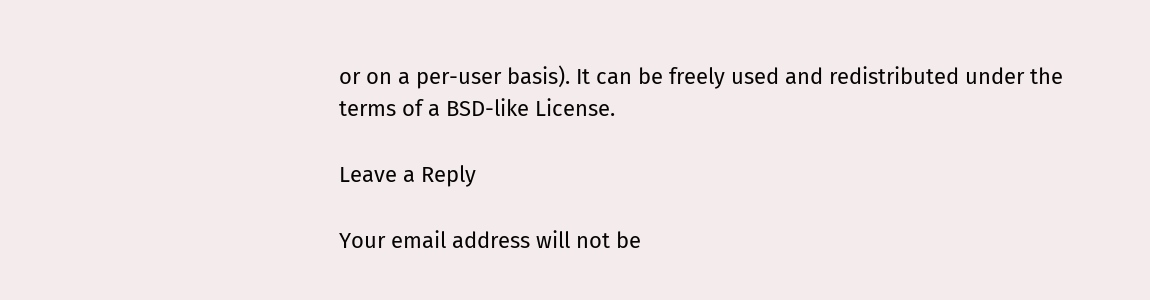or on a per-user basis). It can be freely used and redistributed under the terms of a BSD-like License.

Leave a Reply

Your email address will not be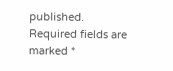published. Required fields are marked *